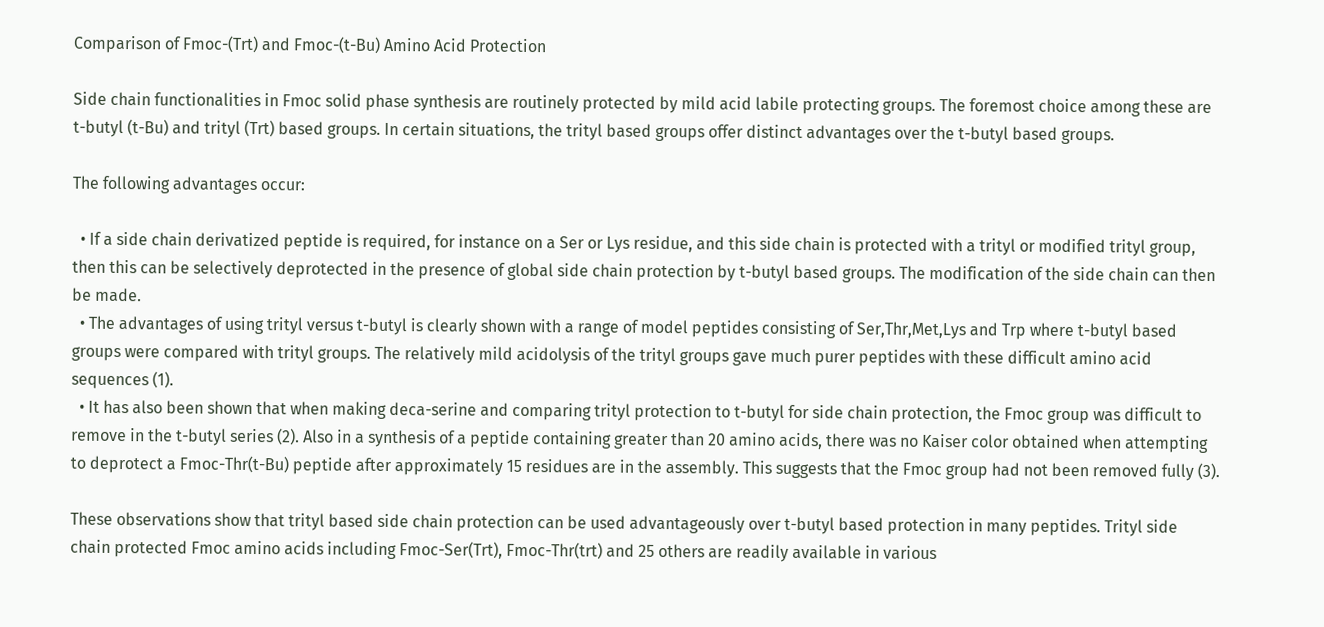Comparison of Fmoc-(Trt) and Fmoc-(t-Bu) Amino Acid Protection

Side chain functionalities in Fmoc solid phase synthesis are routinely protected by mild acid labile protecting groups. The foremost choice among these are t-butyl (t-Bu) and trityl (Trt) based groups. In certain situations, the trityl based groups offer distinct advantages over the t-butyl based groups.

The following advantages occur:

  • If a side chain derivatized peptide is required, for instance on a Ser or Lys residue, and this side chain is protected with a trityl or modified trityl group, then this can be selectively deprotected in the presence of global side chain protection by t-butyl based groups. The modification of the side chain can then be made.
  • The advantages of using trityl versus t-butyl is clearly shown with a range of model peptides consisting of Ser,Thr,Met,Lys and Trp where t-butyl based groups were compared with trityl groups. The relatively mild acidolysis of the trityl groups gave much purer peptides with these difficult amino acid sequences (1).
  • It has also been shown that when making deca-serine and comparing trityl protection to t-butyl for side chain protection, the Fmoc group was difficult to remove in the t-butyl series (2). Also in a synthesis of a peptide containing greater than 20 amino acids, there was no Kaiser color obtained when attempting to deprotect a Fmoc-Thr(t-Bu) peptide after approximately 15 residues are in the assembly. This suggests that the Fmoc group had not been removed fully (3).

These observations show that trityl based side chain protection can be used advantageously over t-butyl based protection in many peptides. Trityl side chain protected Fmoc amino acids including Fmoc-Ser(Trt), Fmoc-Thr(trt) and 25 others are readily available in various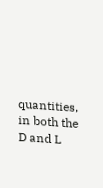quantities, in both the D and L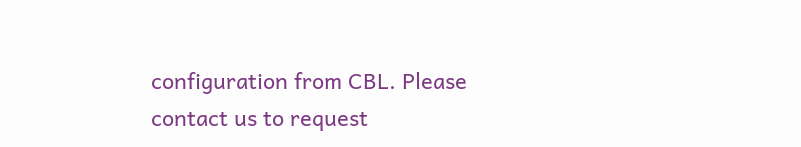configuration from CBL. Please contact us to request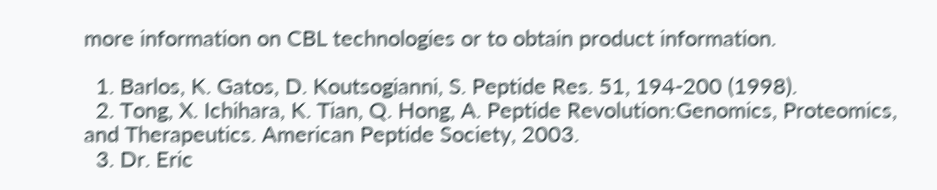more information on CBL technologies or to obtain product information.

  1. Barlos, K. Gatos, D. Koutsogianni, S. Peptide Res. 51, 194-200 (1998).
  2. Tong, X. Ichihara, K. Tian, Q. Hong, A. Peptide Revolution:Genomics, Proteomics, and Therapeutics. American Peptide Society, 2003.
  3. Dr. Eric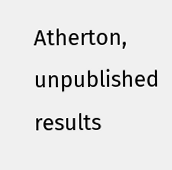Atherton, unpublished results